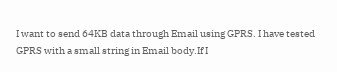I want to send 64KB data through Email using GPRS. I have tested GPRS with a small string in Email body.If I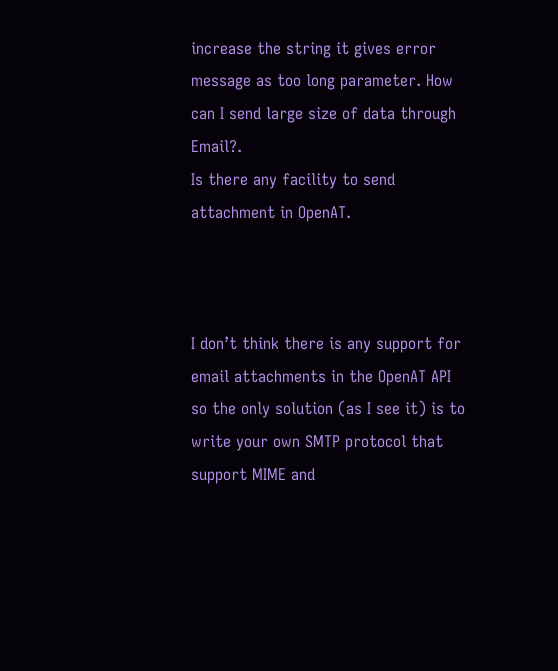increase the string it gives error message as too long parameter. How can I send large size of data through Email?.
Is there any facility to send attachment in OpenAT.



I don’t think there is any support for email attachments in the OpenAT API so the only solution (as I see it) is to write your own SMTP protocol that support MIME and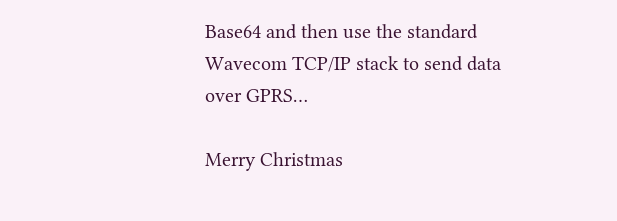Base64 and then use the standard Wavecom TCP/IP stack to send data over GPRS…

Merry Christmas